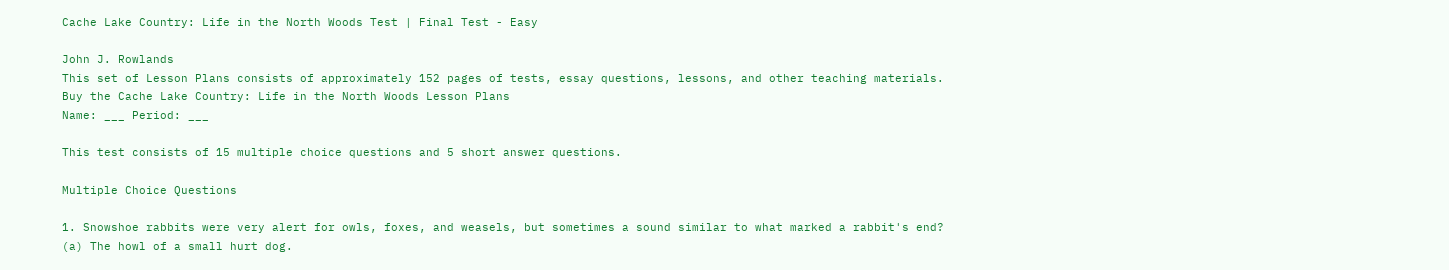Cache Lake Country: Life in the North Woods Test | Final Test - Easy

John J. Rowlands
This set of Lesson Plans consists of approximately 152 pages of tests, essay questions, lessons, and other teaching materials.
Buy the Cache Lake Country: Life in the North Woods Lesson Plans
Name: ___ Period: ___

This test consists of 15 multiple choice questions and 5 short answer questions.

Multiple Choice Questions

1. Snowshoe rabbits were very alert for owls, foxes, and weasels, but sometimes a sound similar to what marked a rabbit's end?
(a) The howl of a small hurt dog.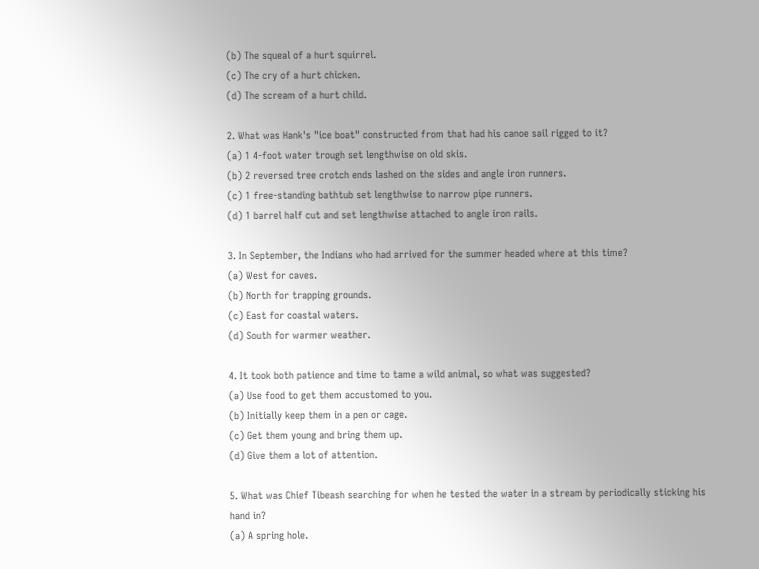(b) The squeal of a hurt squirrel.
(c) The cry of a hurt chicken.
(d) The scream of a hurt child.

2. What was Hank's "ice boat" constructed from that had his canoe sail rigged to it?
(a) 1 4-foot water trough set lengthwise on old skis.
(b) 2 reversed tree crotch ends lashed on the sides and angle iron runners.
(c) 1 free-standing bathtub set lengthwise to narrow pipe runners.
(d) 1 barrel half cut and set lengthwise attached to angle iron rails.

3. In September, the Indians who had arrived for the summer headed where at this time?
(a) West for caves.
(b) North for trapping grounds.
(c) East for coastal waters.
(d) South for warmer weather.

4. It took both patience and time to tame a wild animal, so what was suggested?
(a) Use food to get them accustomed to you.
(b) Initially keep them in a pen or cage.
(c) Get them young and bring them up.
(d) Give them a lot of attention.

5. What was Chief Tibeash searching for when he tested the water in a stream by periodically sticking his hand in?
(a) A spring hole.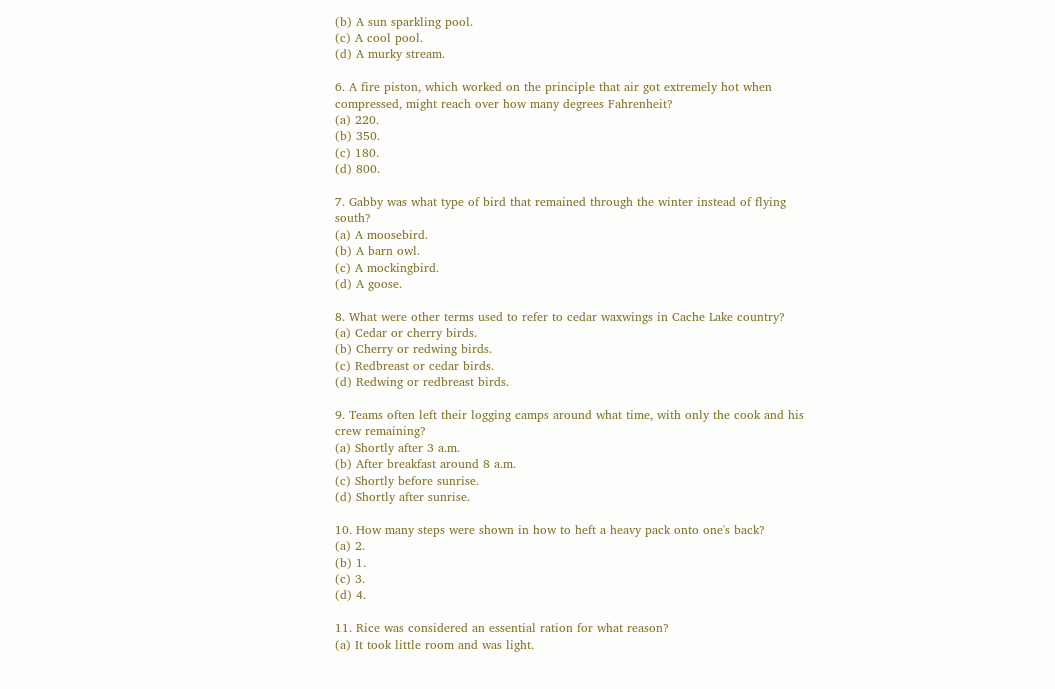(b) A sun sparkling pool.
(c) A cool pool.
(d) A murky stream.

6. A fire piston, which worked on the principle that air got extremely hot when compressed, might reach over how many degrees Fahrenheit?
(a) 220.
(b) 350.
(c) 180.
(d) 800.

7. Gabby was what type of bird that remained through the winter instead of flying south?
(a) A moosebird.
(b) A barn owl.
(c) A mockingbird.
(d) A goose.

8. What were other terms used to refer to cedar waxwings in Cache Lake country?
(a) Cedar or cherry birds.
(b) Cherry or redwing birds.
(c) Redbreast or cedar birds.
(d) Redwing or redbreast birds.

9. Teams often left their logging camps around what time, with only the cook and his crew remaining?
(a) Shortly after 3 a.m.
(b) After breakfast around 8 a.m.
(c) Shortly before sunrise.
(d) Shortly after sunrise.

10. How many steps were shown in how to heft a heavy pack onto one's back?
(a) 2.
(b) 1.
(c) 3.
(d) 4.

11. Rice was considered an essential ration for what reason?
(a) It took little room and was light.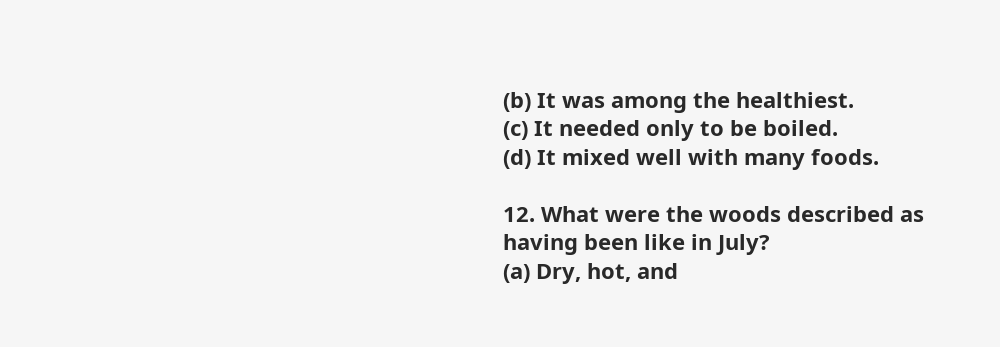(b) It was among the healthiest.
(c) It needed only to be boiled.
(d) It mixed well with many foods.

12. What were the woods described as having been like in July?
(a) Dry, hot, and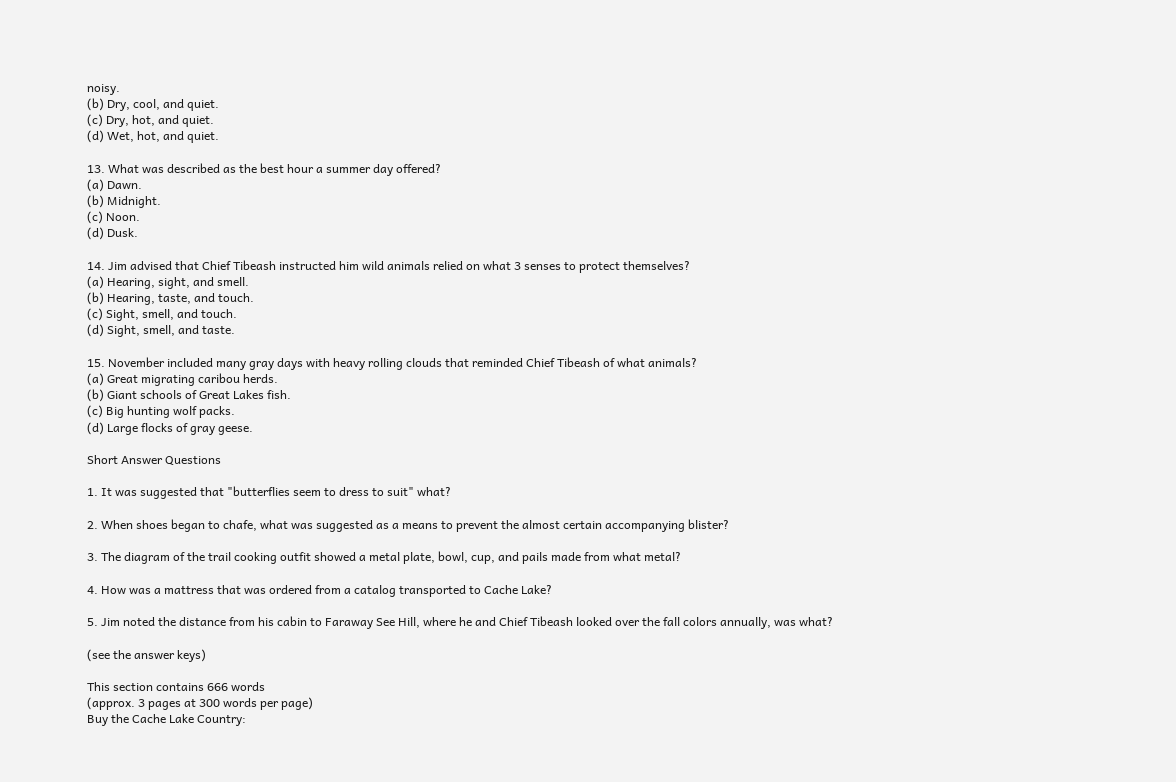noisy.
(b) Dry, cool, and quiet.
(c) Dry, hot, and quiet.
(d) Wet, hot, and quiet.

13. What was described as the best hour a summer day offered?
(a) Dawn.
(b) Midnight.
(c) Noon.
(d) Dusk.

14. Jim advised that Chief Tibeash instructed him wild animals relied on what 3 senses to protect themselves?
(a) Hearing, sight, and smell.
(b) Hearing, taste, and touch.
(c) Sight, smell, and touch.
(d) Sight, smell, and taste.

15. November included many gray days with heavy rolling clouds that reminded Chief Tibeash of what animals?
(a) Great migrating caribou herds.
(b) Giant schools of Great Lakes fish.
(c) Big hunting wolf packs.
(d) Large flocks of gray geese.

Short Answer Questions

1. It was suggested that "butterflies seem to dress to suit" what?

2. When shoes began to chafe, what was suggested as a means to prevent the almost certain accompanying blister?

3. The diagram of the trail cooking outfit showed a metal plate, bowl, cup, and pails made from what metal?

4. How was a mattress that was ordered from a catalog transported to Cache Lake?

5. Jim noted the distance from his cabin to Faraway See Hill, where he and Chief Tibeash looked over the fall colors annually, was what?

(see the answer keys)

This section contains 666 words
(approx. 3 pages at 300 words per page)
Buy the Cache Lake Country: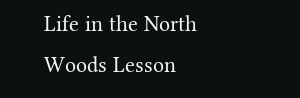Life in the North Woods Lesson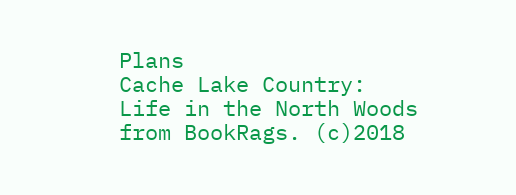Plans
Cache Lake Country: Life in the North Woods from BookRags. (c)2018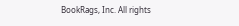BookRags, Inc. All rights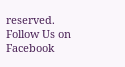reserved.
Follow Us on Facebook